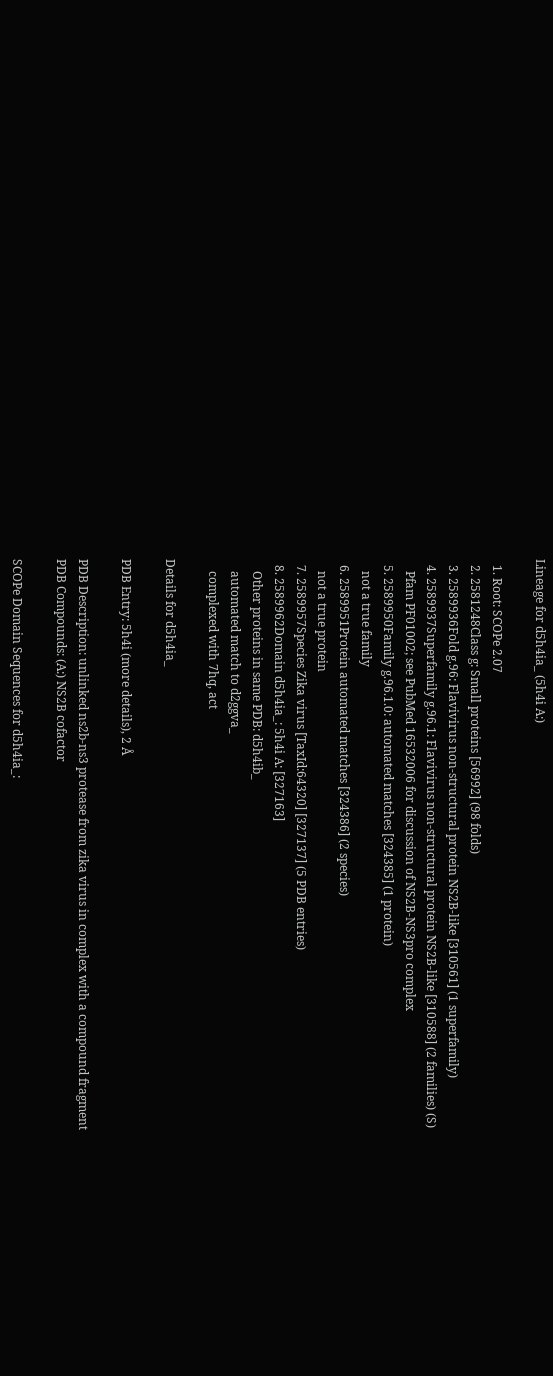Lineage for d5h4ia_ (5h4i A:)

  1. Root: SCOPe 2.07
  2. 2581248Class g: Small proteins [56992] (98 folds)
  3. 2589936Fold g.96: Flavivirus non-structural protein NS2B-like [310561] (1 superfamily)
  4. 2589937Superfamily g.96.1: Flavivirus non-structural protein NS2B-like [310588] (2 families) (S)
    Pfam PF01002; see PubMed 16532006 for discussion of NS2B-NS3pro complex
  5. 2589950Family g.96.1.0: automated matches [324385] (1 protein)
    not a true family
  6. 2589951Protein automated matches [324386] (2 species)
    not a true protein
  7. 2589957Species Zika virus [TaxId:64320] [327137] (5 PDB entries)
  8. 2589962Domain d5h4ia_: 5h4i A: [327163]
    Other proteins in same PDB: d5h4ib_
    automated match to d2ggva_
    complexed with 7hq, act

Details for d5h4ia_

PDB Entry: 5h4i (more details), 2 Å

PDB Description: unlinked ns2b-ns3 protease from zika virus in complex with a compound fragment
PDB Compounds: (A:) NS2B cofactor

SCOPe Domain Sequences for d5h4ia_: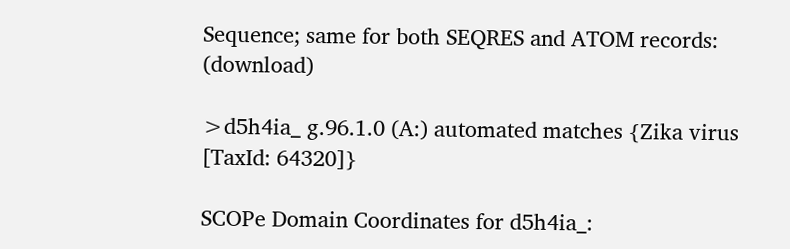Sequence; same for both SEQRES and ATOM records: (download)

>d5h4ia_ g.96.1.0 (A:) automated matches {Zika virus [TaxId: 64320]}

SCOPe Domain Coordinates for d5h4ia_: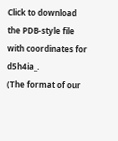Click to download the PDB-style file with coordinates for d5h4ia_.
(The format of our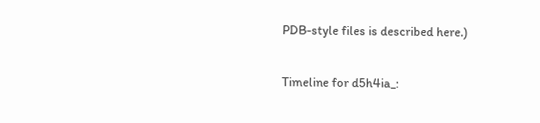PDB-style files is described here.)

Timeline for d5h4ia_: